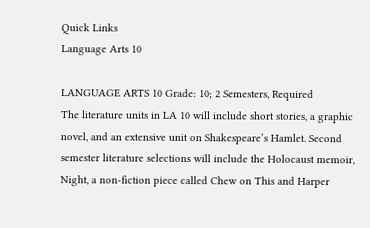Quick Links
Language Arts 10

LANGUAGE ARTS 10 Grade: 10; 2 Semesters, Required
The literature units in LA 10 will include short stories, a graphic novel, and an extensive unit on Shakespeare’s Hamlet. Second semester literature selections will include the Holocaust memoir, Night, a non-fiction piece called Chew on This and Harper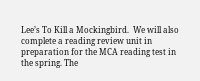Lee’s To Kill a Mockingbird.  We will also complete a reading review unit in preparation for the MCA reading test in the spring. The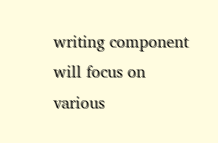writing component will focus on various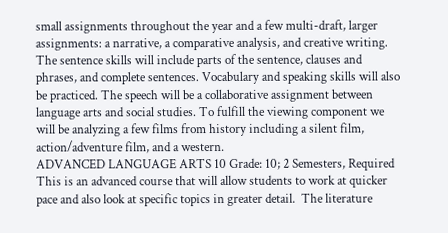small assignments throughout the year and a few multi-draft, larger assignments: a narrative, a comparative analysis, and creative writing.
The sentence skills will include parts of the sentence, clauses and phrases, and complete sentences. Vocabulary and speaking skills will also be practiced. The speech will be a collaborative assignment between language arts and social studies. To fulfill the viewing component we will be analyzing a few films from history including a silent film, action/adventure film, and a western.
ADVANCED LANGUAGE ARTS 10 Grade: 10; 2 Semesters, Required
This is an advanced course that will allow students to work at quicker pace and also look at specific topics in greater detail.  The literature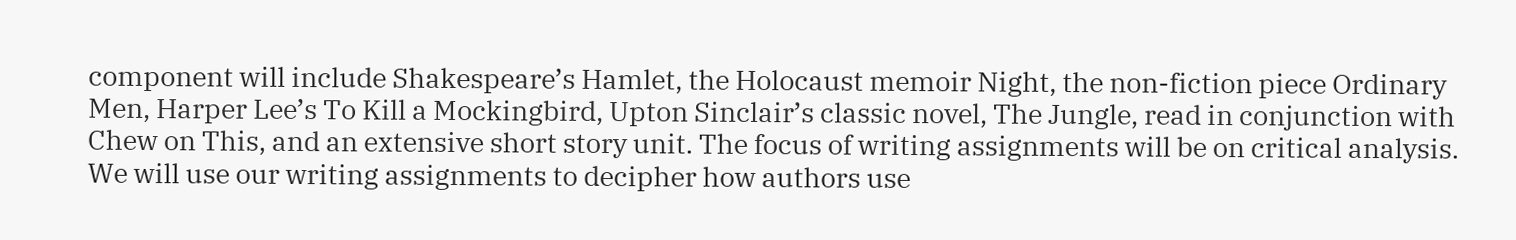component will include Shakespeare’s Hamlet, the Holocaust memoir Night, the non-fiction piece Ordinary Men, Harper Lee’s To Kill a Mockingbird, Upton Sinclair’s classic novel, The Jungle, read in conjunction with Chew on This, and an extensive short story unit. The focus of writing assignments will be on critical analysis. We will use our writing assignments to decipher how authors use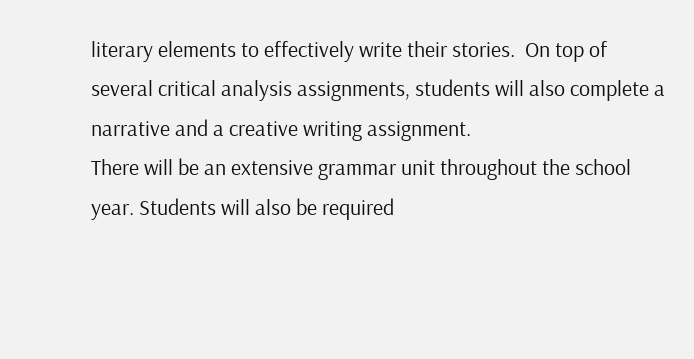literary elements to effectively write their stories.  On top of several critical analysis assignments, students will also complete a narrative and a creative writing assignment.
There will be an extensive grammar unit throughout the school year. Students will also be required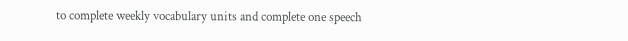to complete weekly vocabulary units and complete one speech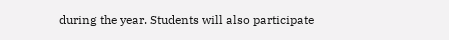during the year. Students will also participate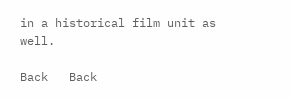in a historical film unit as well.

Back   Back